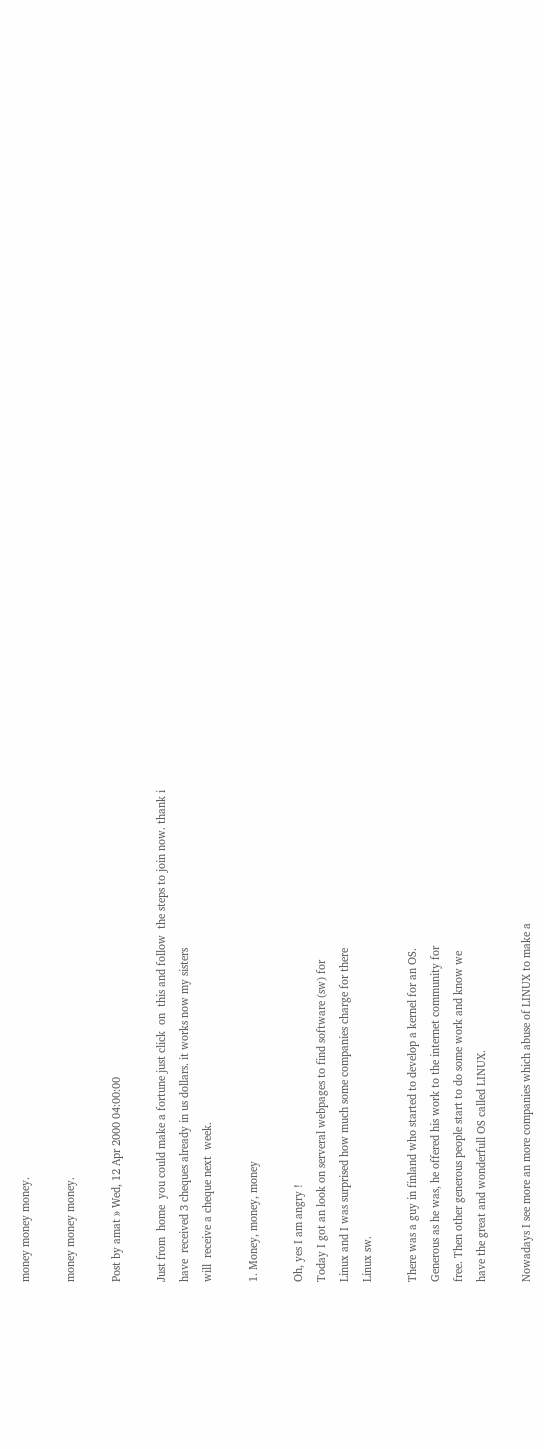money money money.

money money money.

Post by amat » Wed, 12 Apr 2000 04:00:00

Just from  home  you could make a fortune just click  on  this and follow  the steps to join now. thank i
have  received 3 cheques already in us dollars. it works now my sisters
will  receive a cheque next  week.

1. Money, money, money

Oh, yes I am angry !
Today I got an look on serveral webpages to find software (sw) for
Linux and I was surprised how much some companies charge for there
Linux sw.

There was a guy in finland who started to develop a kernel for an OS.
Generous as he was, he offered his work to the internet community for
free. Then other generous people start to do some work and know we
have the great and wonderfull OS called LINUX.

Nowadays I see more an more companies which abuse of LINUX to make a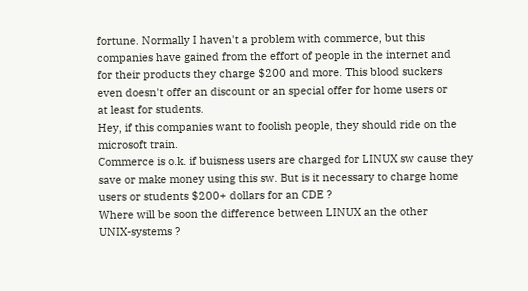fortune. Normally I haven't a problem with commerce, but this
companies have gained from the effort of people in the internet and
for their products they charge $200 and more. This blood suckers
even doesn't offer an discount or an special offer for home users or
at least for students.
Hey, if this companies want to foolish people, they should ride on the
microsoft train.
Commerce is o.k. if buisness users are charged for LINUX sw cause they
save or make money using this sw. But is it necessary to charge home
users or students $200+ dollars for an CDE ?
Where will be soon the difference between LINUX an the other
UNIX-systems ?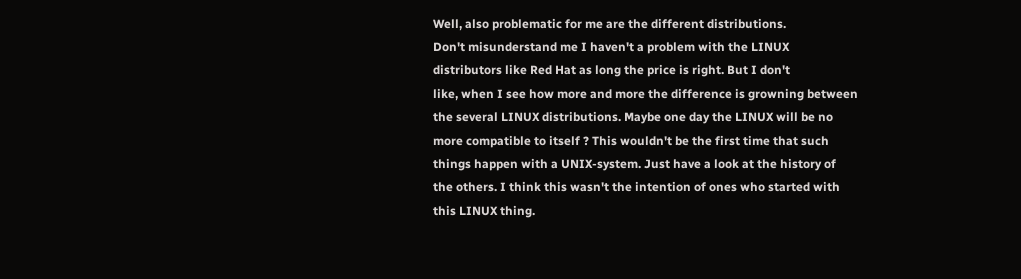Well, also problematic for me are the different distributions.
Don't misunderstand me I haven't a problem with the LINUX
distributors like Red Hat as long the price is right. But I don't
like, when I see how more and more the difference is growning between
the several LINUX distributions. Maybe one day the LINUX will be no
more compatible to itself ? This wouldn't be the first time that such
things happen with a UNIX-system. Just have a look at the history of
the others. I think this wasn't the intention of ones who started with
this LINUX thing.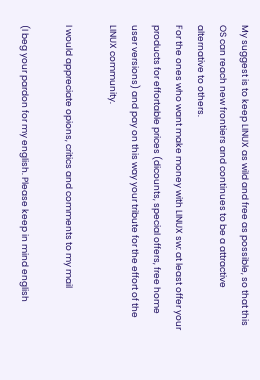My suggest is to keep LINUX as wild and free as possible, so that this
OS can reach new frontiers and continues to be a attractive
alternative to others.
For the ones who want make money with LINUX sw: at least offer your
products for effortable prices (dicounts, special offers, free home
user versions) and pay on this way your tribute for the effort of the
LINUX community.

I would appreciate opions, critics and comments to my mail

(I beg your pardon for my english. Please keep in mind english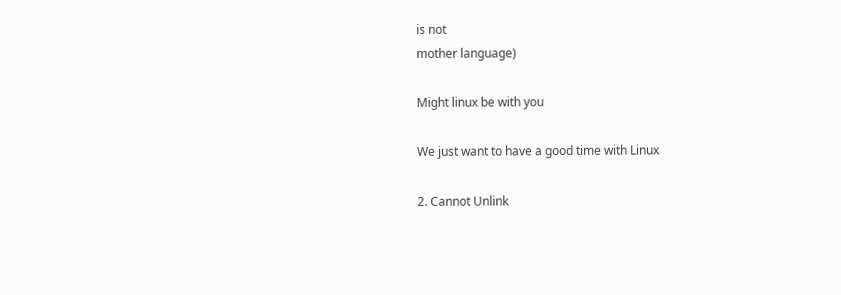is not
mother language)

Might linux be with you

We just want to have a good time with Linux

2. Cannot Unlink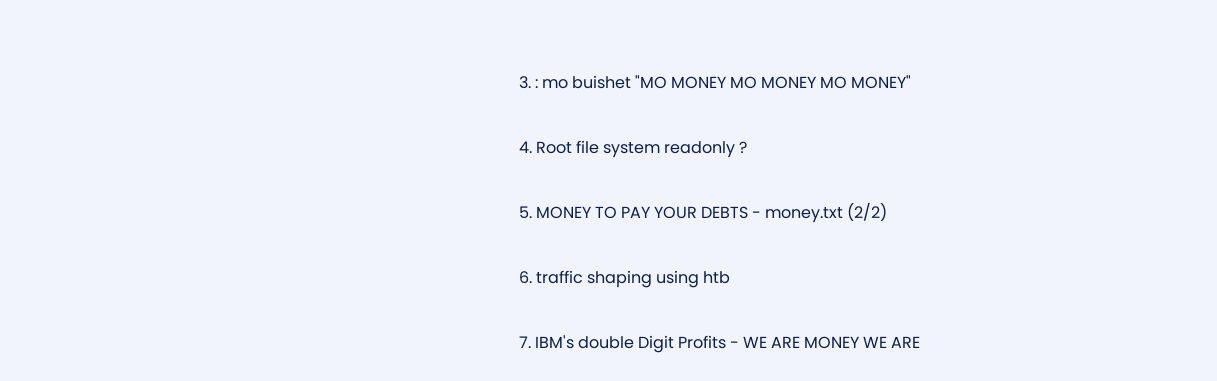3. : mo buishet "MO MONEY MO MONEY MO MONEY"

4. Root file system readonly ?

5. MONEY TO PAY YOUR DEBTS - money.txt (2/2)

6. traffic shaping using htb

7. IBM's double Digit Profits - WE ARE MONEY WE ARE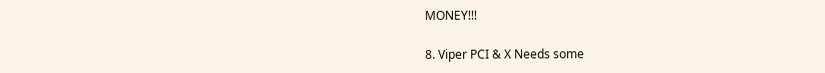MONEY!!!

8. Viper PCI & X Needs some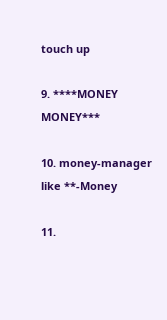touch up

9. ****MONEY MONEY***

10. money-manager like **-Money

11.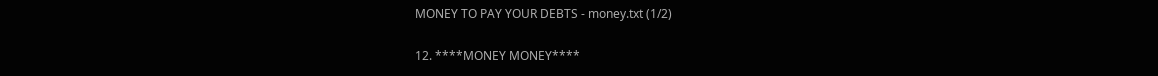MONEY TO PAY YOUR DEBTS - money.txt (1/2)

12. ****MONEY MONEY****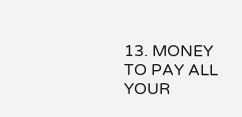13. MONEY TO PAY ALL YOUR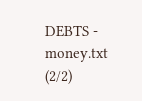DEBTS - money.txt (2/2)